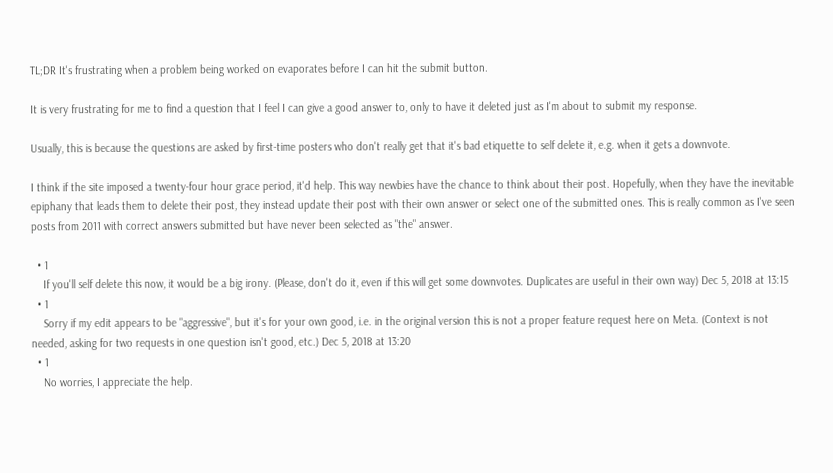TL;DR It's frustrating when a problem being worked on evaporates before I can hit the submit button.

It is very frustrating for me to find a question that I feel I can give a good answer to, only to have it deleted just as I'm about to submit my response.

Usually, this is because the questions are asked by first-time posters who don't really get that it's bad etiquette to self delete it, e.g. when it gets a downvote.

I think if the site imposed a twenty-four hour grace period, it'd help. This way newbies have the chance to think about their post. Hopefully, when they have the inevitable epiphany that leads them to delete their post, they instead update their post with their own answer or select one of the submitted ones. This is really common as I've seen posts from 2011 with correct answers submitted but have never been selected as "the" answer.

  • 1
    If you'll self delete this now, it would be a big irony. (Please, don't do it, even if this will get some downvotes. Duplicates are useful in their own way) Dec 5, 2018 at 13:15
  • 1
    Sorry if my edit appears to be "aggressive", but it's for your own good, i.e. in the original version this is not a proper feature request here on Meta. (Context is not needed, asking for two requests in one question isn't good, etc.) Dec 5, 2018 at 13:20
  • 1
    No worries, I appreciate the help.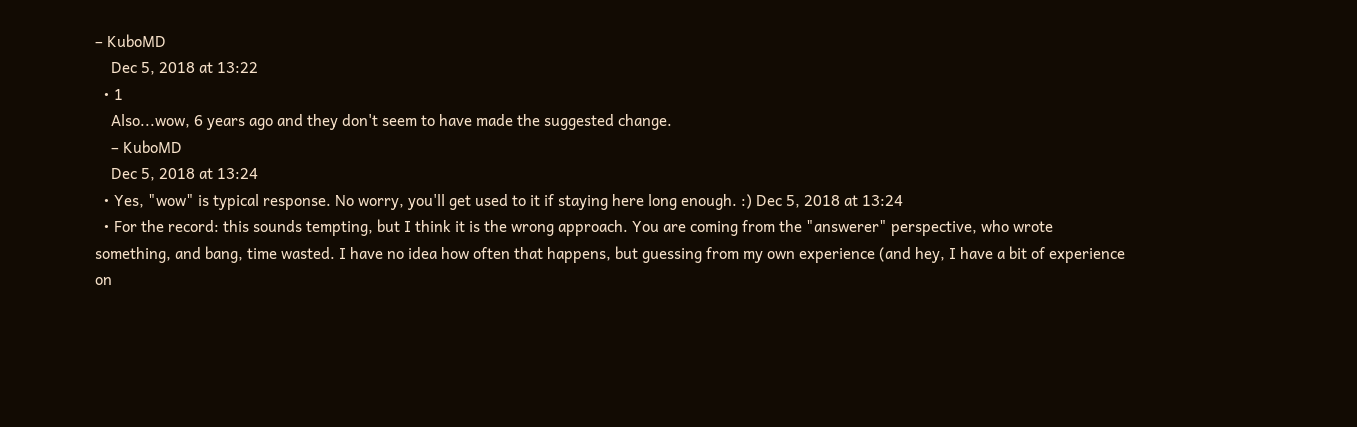– KuboMD
    Dec 5, 2018 at 13:22
  • 1
    Also...wow, 6 years ago and they don't seem to have made the suggested change.
    – KuboMD
    Dec 5, 2018 at 13:24
  • Yes, "wow" is typical response. No worry, you'll get used to it if staying here long enough. :) Dec 5, 2018 at 13:24
  • For the record: this sounds tempting, but I think it is the wrong approach. You are coming from the "answerer" perspective, who wrote something, and bang, time wasted. I have no idea how often that happens, but guessing from my own experience (and hey, I have a bit of experience on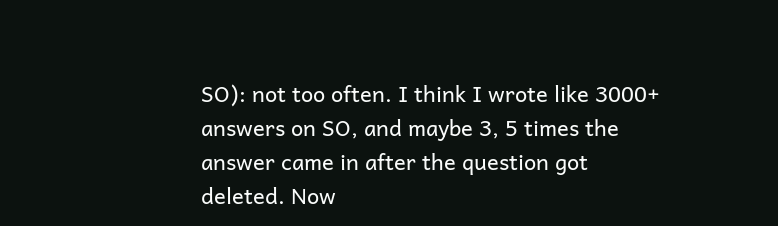SO): not too often. I think I wrote like 3000+ answers on SO, and maybe 3, 5 times the answer came in after the question got deleted. Now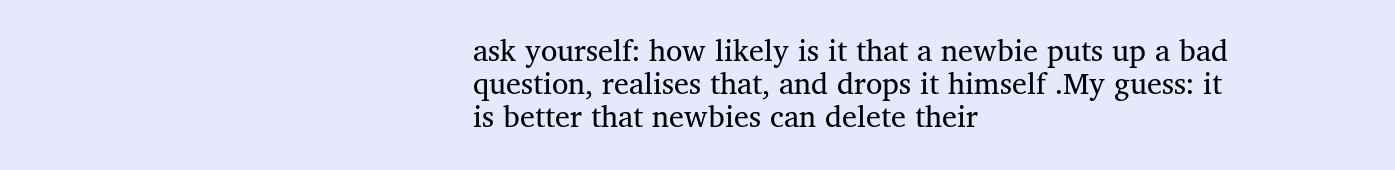ask yourself: how likely is it that a newbie puts up a bad question, realises that, and drops it himself .My guess: it is better that newbies can delete their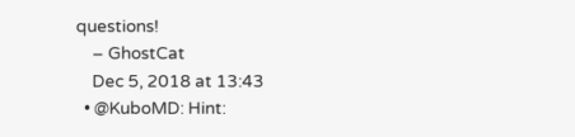questions!
    – GhostCat
    Dec 5, 2018 at 13:43
  • @KuboMD: Hint: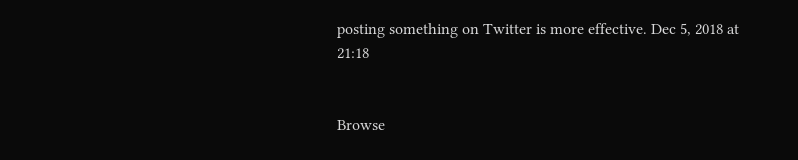posting something on Twitter is more effective. Dec 5, 2018 at 21:18


Browse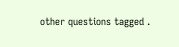other questions tagged .